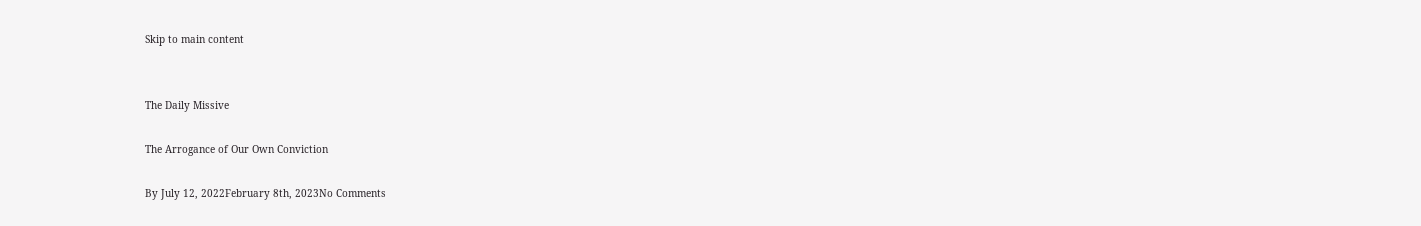Skip to main content


The Daily Missive

The Arrogance of Our Own Conviction

By July 12, 2022February 8th, 2023No Comments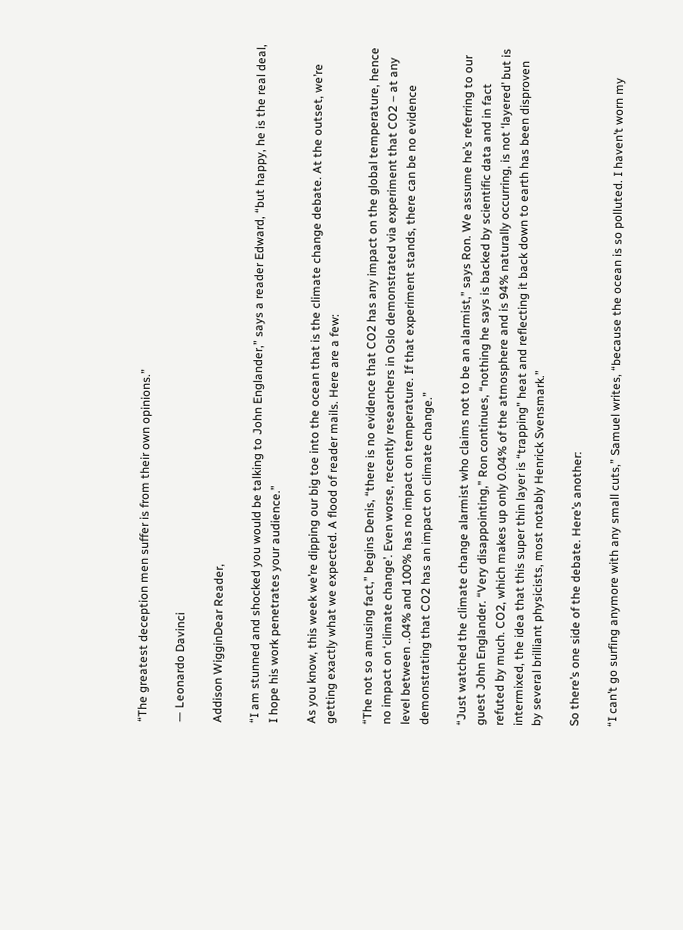“The greatest deception men suffer is from their own opinions.”

— Leonardo Davinci

Addison WigginDear Reader,

“I am stunned and shocked you would be talking to John Englander,” says a reader Edward, “but happy, he is the real deal, I hope his work penetrates your audience.”

As you know, this week we’re dipping our big toe into the ocean that is the climate change debate. At the outset, we’re getting exactly what we expected. A flood of reader mails. Here are a few:

“The not so amusing fact,” begins Denis, “there is no evidence that CO2 has any impact on the global temperature, hence no impact on ‘climate change’. Even worse, recently researchers in Oslo demonstrated via experiment that CO2 – at any level between ..04% and 100% has no impact on temperature. If that experiment stands, there can be no evidence demonstrating that CO2 has an impact on climate change.”

“Just watched the climate change alarmist who claims not to be an alarmist,” says Ron. We assume he’s referring to our guest John Englander. “Very disappointing,” Ron continues, “nothing he says is backed by scientific data and in fact refuted by much. CO2, which makes up only 0.04% of the atmosphere and is 94% naturally occurring, is not ‘layered’ but is intermixed, the idea that this super thin layer is “trapping” heat and reflecting it back down to earth has been disproven by several brilliant physicists, most notably Henrick Svensmark.”

So there’s one side of the debate. Here’s another:

“I can’t go surfing anymore with any small cuts,” Samuel writes, “because the ocean is so polluted. I haven’t worn my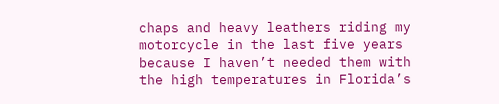chaps and heavy leathers riding my motorcycle in the last five years because I haven’t needed them with the high temperatures in Florida’s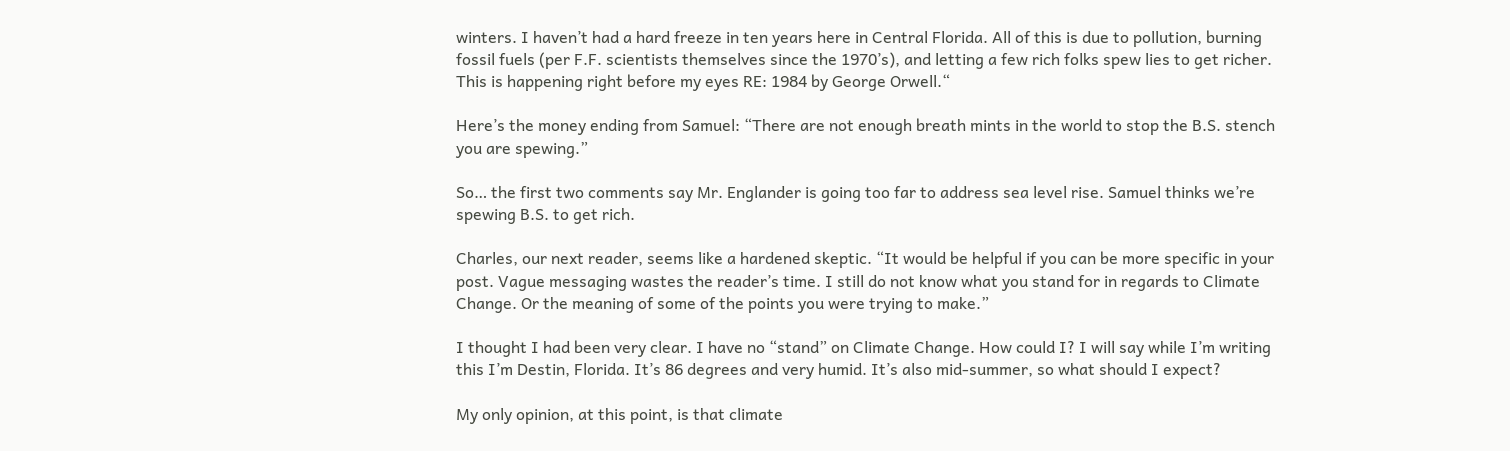winters. I haven’t had a hard freeze in ten years here in Central Florida. All of this is due to pollution, burning fossil fuels (per F.F. scientists themselves since the 1970’s), and letting a few rich folks spew lies to get richer. This is happening right before my eyes RE: 1984 by George Orwell.“

Here’s the money ending from Samuel: “There are not enough breath mints in the world to stop the B.S. stench you are spewing.”

So… the first two comments say Mr. Englander is going too far to address sea level rise. Samuel thinks we’re spewing B.S. to get rich.

Charles, our next reader, seems like a hardened skeptic. “It would be helpful if you can be more specific in your post. Vague messaging wastes the reader’s time. I still do not know what you stand for in regards to Climate Change. Or the meaning of some of the points you were trying to make.”

I thought I had been very clear. I have no “stand” on Climate Change. How could I? I will say while I’m writing this I’m Destin, Florida. It’s 86 degrees and very humid. It’s also mid-summer, so what should I expect?

My only opinion, at this point, is that climate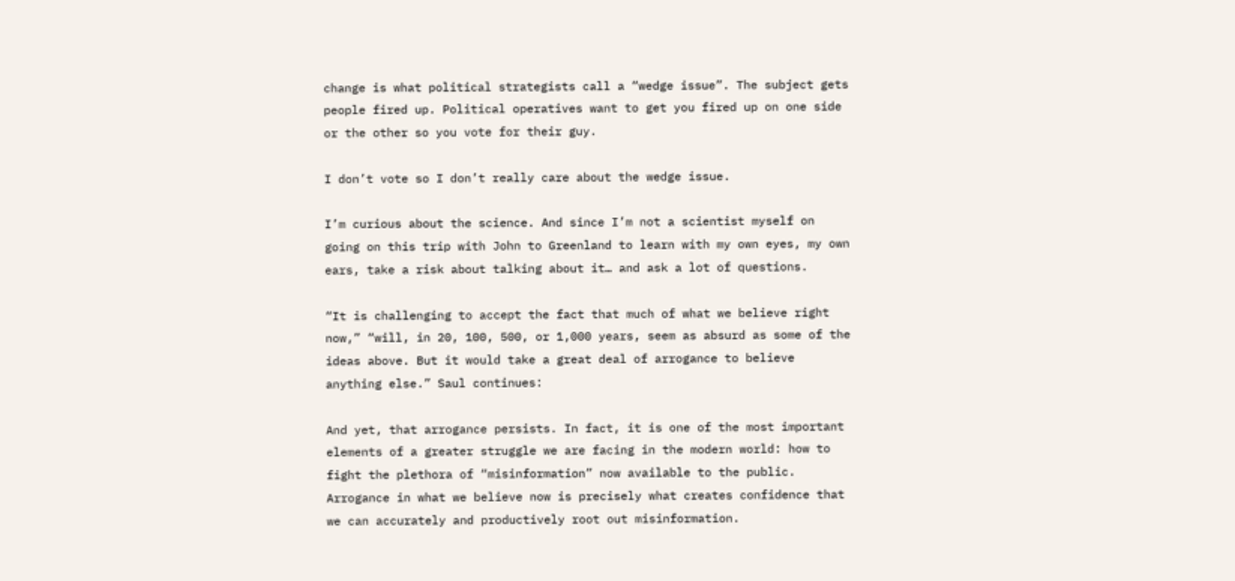change is what political strategists call a “wedge issue”. The subject gets people fired up. Political operatives want to get you fired up on one side or the other so you vote for their guy.

I don’t vote so I don’t really care about the wedge issue.

I’m curious about the science. And since I’m not a scientist myself on going on this trip with John to Greenland to learn with my own eyes, my own ears, take a risk about talking about it… and ask a lot of questions.

“It is challenging to accept the fact that much of what we believe right now,” “will, in 20, 100, 500, or 1,000 years, seem as absurd as some of the ideas above. But it would take a great deal of arrogance to believe anything else.” Saul continues:

And yet, that arrogance persists. In fact, it is one of the most important elements of a greater struggle we are facing in the modern world: how to fight the plethora of “misinformation” now available to the public. Arrogance in what we believe now is precisely what creates confidence that we can accurately and productively root out misinformation.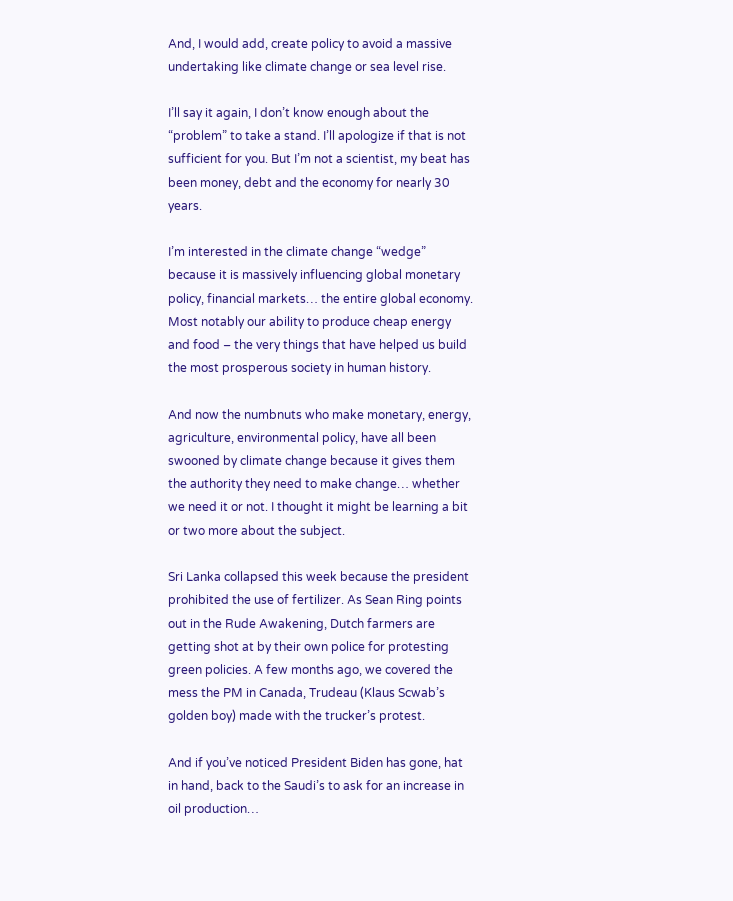And, I would add, create policy to avoid a massive undertaking like climate change or sea level rise.

I’ll say it again, I don’t know enough about the “problem” to take a stand. I’ll apologize if that is not sufficient for you. But I’m not a scientist, my beat has been money, debt and the economy for nearly 30 years.

I’m interested in the climate change “wedge” because it is massively influencing global monetary policy, financial markets… the entire global economy. Most notably our ability to produce cheap energy and food – the very things that have helped us build the most prosperous society in human history.

And now the numbnuts who make monetary, energy, agriculture, environmental policy, have all been swooned by climate change because it gives them the authority they need to make change… whether we need it or not. I thought it might be learning a bit or two more about the subject.

Sri Lanka collapsed this week because the president prohibited the use of fertilizer. As Sean Ring points out in the Rude Awakening, Dutch farmers are getting shot at by their own police for protesting green policies. A few months ago, we covered the mess the PM in Canada, Trudeau (Klaus Scwab’s golden boy) made with the trucker’s protest.

And if you’ve noticed President Biden has gone, hat in hand, back to the Saudi’s to ask for an increase in oil production…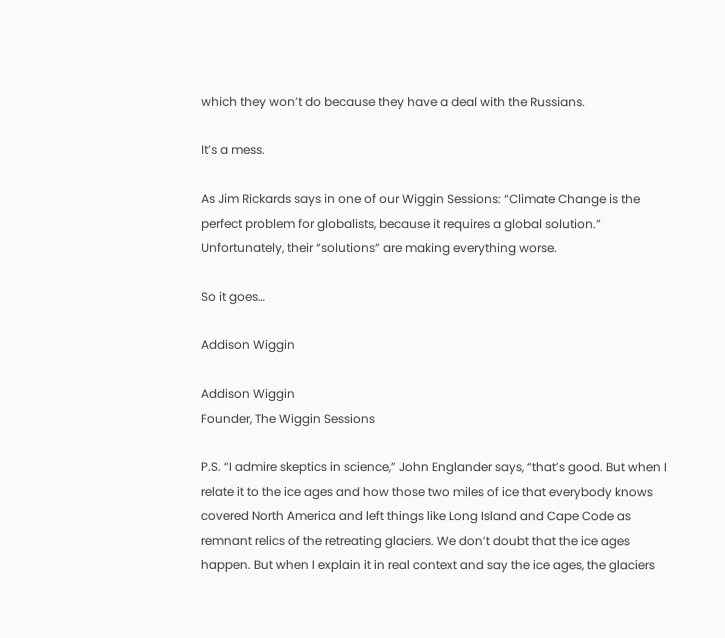which they won’t do because they have a deal with the Russians.

It’s a mess.

As Jim Rickards says in one of our Wiggin Sessions: “Climate Change is the perfect problem for globalists, because it requires a global solution.” Unfortunately, their “solutions” are making everything worse.

So it goes…

Addison Wiggin

Addison Wiggin
Founder, The Wiggin Sessions

P.S. “I admire skeptics in science,” John Englander says, “that’s good. But when I relate it to the ice ages and how those two miles of ice that everybody knows covered North America and left things like Long Island and Cape Code as remnant relics of the retreating glaciers. We don’t doubt that the ice ages happen. But when I explain it in real context and say the ice ages, the glaciers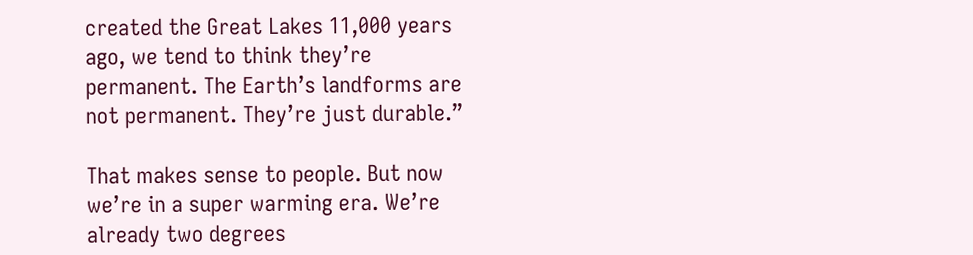created the Great Lakes 11,000 years ago, we tend to think they’re permanent. The Earth’s landforms are not permanent. They’re just durable.”

That makes sense to people. But now we’re in a super warming era. We’re already two degrees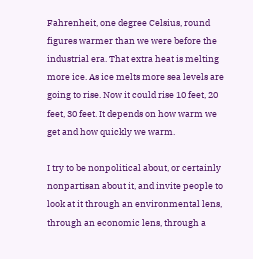Fahrenheit, one degree Celsius, round figures warmer than we were before the industrial era. That extra heat is melting more ice. As ice melts more sea levels are going to rise. Now it could rise 10 feet, 20 feet, 30 feet. It depends on how warm we get and how quickly we warm.

I try to be nonpolitical about, or certainly nonpartisan about it, and invite people to look at it through an environmental lens, through an economic lens, through a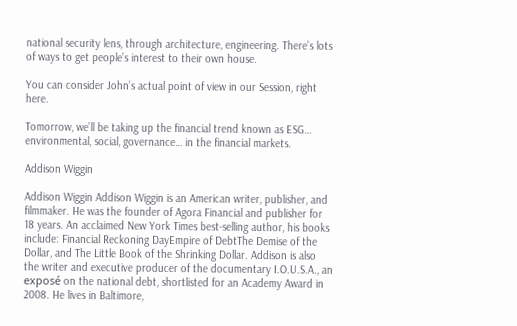national security lens, through architecture, engineering. There’s lots of ways to get people’s interest to their own house.

You can consider John’s actual point of view in our Session, right here.

Tomorrow, we’ll be taking up the financial trend known as ESG… environmental, social, governance… in the financial markets.

Addison Wiggin

Addison Wiggin Addison Wiggin is an American writer, publisher, and filmmaker. He was the founder of Agora Financial and publisher for 18 years. An acclaimed New York Times best-selling author, his books include: Financial Reckoning DayEmpire of DebtThe Demise of the Dollar, and The Little Book of the Shrinking Dollar. Addison is also the writer and executive producer of the documentary I.O.U.S.A., an exposé on the national debt, shortlisted for an Academy Award in 2008. He lives in Baltimore,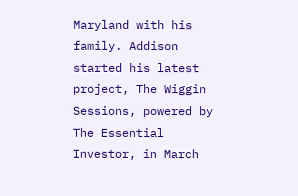Maryland with his family. Addison started his latest project, The Wiggin Sessions, powered by The Essential Investor, in March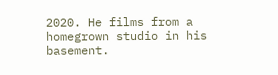2020. He films from a homegrown studio in his basement.